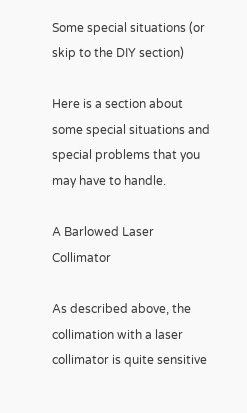Some special situations (or skip to the DIY section)

Here is a section about some special situations and special problems that you may have to handle.

A Barlowed Laser Collimator

As described above, the collimation with a laser collimator is quite sensitive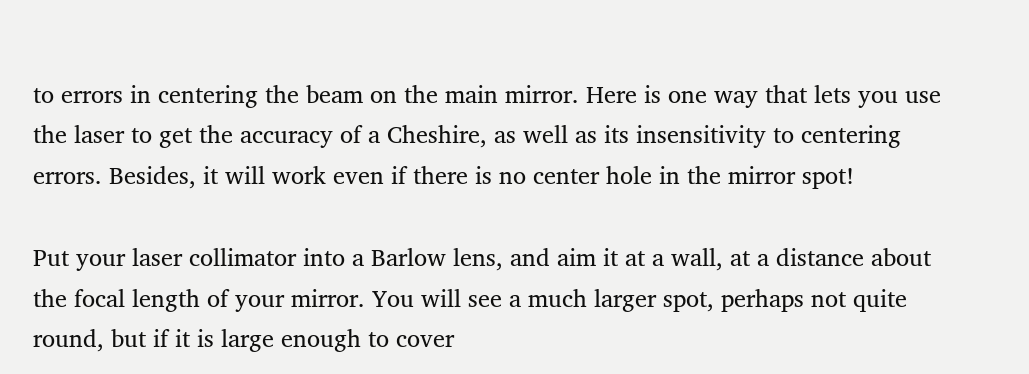to errors in centering the beam on the main mirror. Here is one way that lets you use the laser to get the accuracy of a Cheshire, as well as its insensitivity to centering errors. Besides, it will work even if there is no center hole in the mirror spot!

Put your laser collimator into a Barlow lens, and aim it at a wall, at a distance about the focal length of your mirror. You will see a much larger spot, perhaps not quite round, but if it is large enough to cover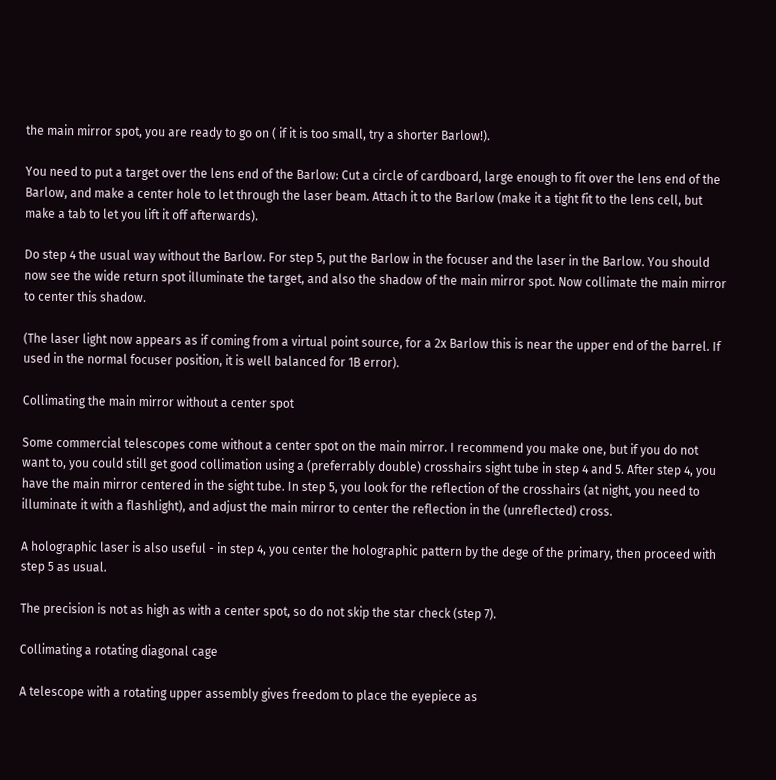the main mirror spot, you are ready to go on ( if it is too small, try a shorter Barlow!).

You need to put a target over the lens end of the Barlow: Cut a circle of cardboard, large enough to fit over the lens end of the Barlow, and make a center hole to let through the laser beam. Attach it to the Barlow (make it a tight fit to the lens cell, but make a tab to let you lift it off afterwards).

Do step 4 the usual way without the Barlow. For step 5, put the Barlow in the focuser and the laser in the Barlow. You should now see the wide return spot illuminate the target, and also the shadow of the main mirror spot. Now collimate the main mirror to center this shadow.

(The laser light now appears as if coming from a virtual point source, for a 2x Barlow this is near the upper end of the barrel. If used in the normal focuser position, it is well balanced for 1B error).

Collimating the main mirror without a center spot

Some commercial telescopes come without a center spot on the main mirror. I recommend you make one, but if you do not want to, you could still get good collimation using a (preferrably double) crosshairs sight tube in step 4 and 5. After step 4, you have the main mirror centered in the sight tube. In step 5, you look for the reflection of the crosshairs (at night, you need to illuminate it with a flashlight), and adjust the main mirror to center the reflection in the (unreflected) cross.

A holographic laser is also useful - in step 4, you center the holographic pattern by the dege of the primary, then proceed with step 5 as usual.

The precision is not as high as with a center spot, so do not skip the star check (step 7).

Collimating a rotating diagonal cage

A telescope with a rotating upper assembly gives freedom to place the eyepiece as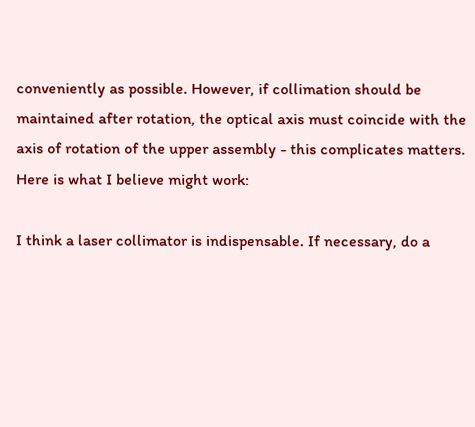conveniently as possible. However, if collimation should be maintained after rotation, the optical axis must coincide with the axis of rotation of the upper assembly - this complicates matters. Here is what I believe might work:

I think a laser collimator is indispensable. If necessary, do a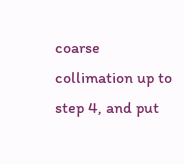coarse collimation up to step 4, and put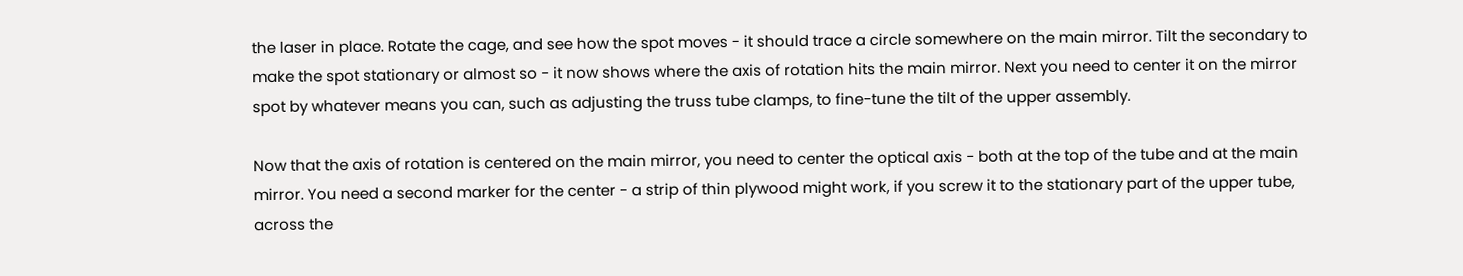the laser in place. Rotate the cage, and see how the spot moves - it should trace a circle somewhere on the main mirror. Tilt the secondary to make the spot stationary or almost so - it now shows where the axis of rotation hits the main mirror. Next you need to center it on the mirror spot by whatever means you can, such as adjusting the truss tube clamps, to fine-tune the tilt of the upper assembly.

Now that the axis of rotation is centered on the main mirror, you need to center the optical axis - both at the top of the tube and at the main mirror. You need a second marker for the center - a strip of thin plywood might work, if you screw it to the stationary part of the upper tube, across the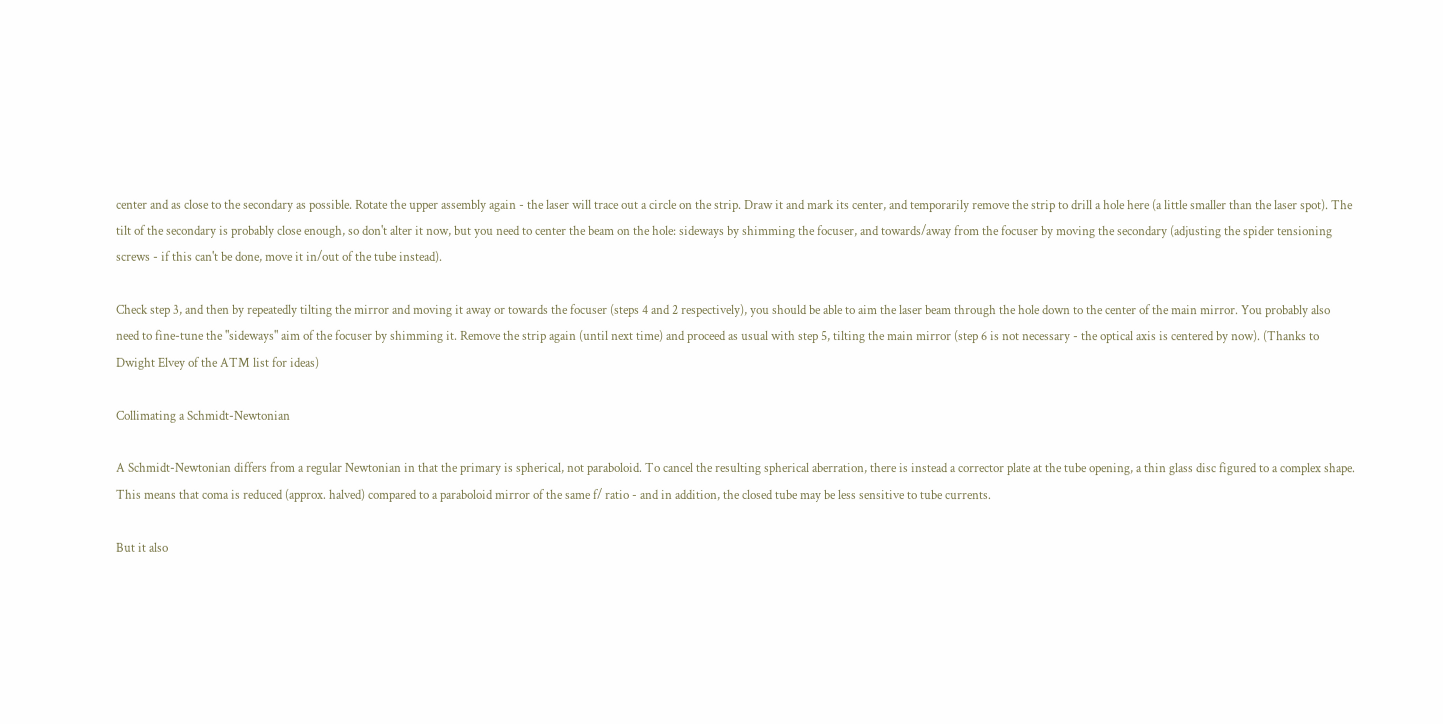center and as close to the secondary as possible. Rotate the upper assembly again - the laser will trace out a circle on the strip. Draw it and mark its center, and temporarily remove the strip to drill a hole here (a little smaller than the laser spot). The tilt of the secondary is probably close enough, so don't alter it now, but you need to center the beam on the hole: sideways by shimming the focuser, and towards/away from the focuser by moving the secondary (adjusting the spider tensioning screws - if this can't be done, move it in/out of the tube instead).

Check step 3, and then by repeatedly tilting the mirror and moving it away or towards the focuser (steps 4 and 2 respectively), you should be able to aim the laser beam through the hole down to the center of the main mirror. You probably also need to fine-tune the "sideways" aim of the focuser by shimming it. Remove the strip again (until next time) and proceed as usual with step 5, tilting the main mirror (step 6 is not necessary - the optical axis is centered by now). (Thanks to Dwight Elvey of the ATM list for ideas)

Collimating a Schmidt-Newtonian

A Schmidt-Newtonian differs from a regular Newtonian in that the primary is spherical, not paraboloid. To cancel the resulting spherical aberration, there is instead a corrector plate at the tube opening, a thin glass disc figured to a complex shape. This means that coma is reduced (approx. halved) compared to a paraboloid mirror of the same f/ ratio - and in addition, the closed tube may be less sensitive to tube currents.

But it also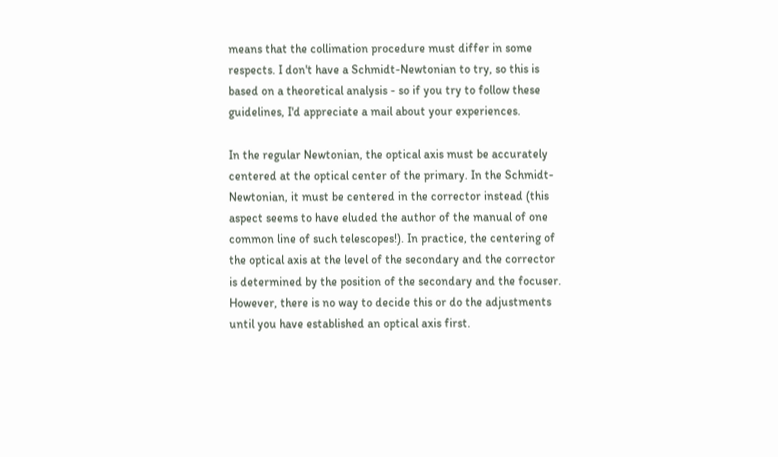means that the collimation procedure must differ in some respects. I don't have a Schmidt-Newtonian to try, so this is based on a theoretical analysis - so if you try to follow these guidelines, I'd appreciate a mail about your experiences.

In the regular Newtonian, the optical axis must be accurately centered at the optical center of the primary. In the Schmidt-Newtonian, it must be centered in the corrector instead (this aspect seems to have eluded the author of the manual of one common line of such telescopes!). In practice, the centering of the optical axis at the level of the secondary and the corrector is determined by the position of the secondary and the focuser. However, there is no way to decide this or do the adjustments until you have established an optical axis first.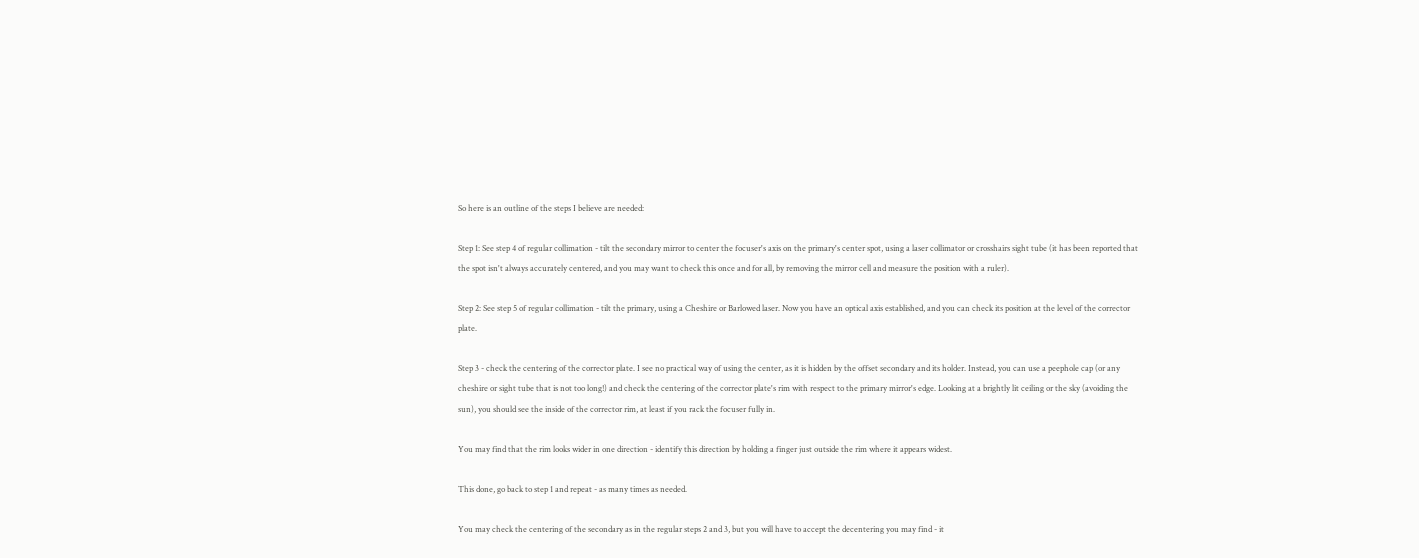So here is an outline of the steps I believe are needed:

Step 1: See step 4 of regular collimation - tilt the secondary mirror to center the focuser's axis on the primary's center spot, using a laser collimator or crosshairs sight tube (it has been reported that the spot isn't always accurately centered, and you may want to check this once and for all, by removing the mirror cell and measure the position with a ruler).

Step 2: See step 5 of regular collimation - tilt the primary, using a Cheshire or Barlowed laser. Now you have an optical axis established, and you can check its position at the level of the corrector plate.

Step 3 - check the centering of the corrector plate. I see no practical way of using the center, as it is hidden by the offset secondary and its holder. Instead, you can use a peephole cap (or any cheshire or sight tube that is not too long!) and check the centering of the corrector plate's rim with respect to the primary mirror's edge. Looking at a brightly lit ceiling or the sky (avoiding the sun), you should see the inside of the corrector rim, at least if you rack the focuser fully in.

You may find that the rim looks wider in one direction - identify this direction by holding a finger just outside the rim where it appears widest.

This done, go back to step 1 and repeat - as many times as needed.

You may check the centering of the secondary as in the regular steps 2 and 3, but you will have to accept the decentering you may find - it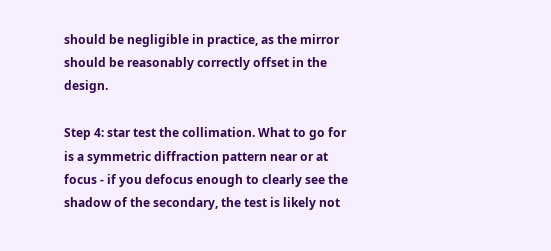should be negligible in practice, as the mirror should be reasonably correctly offset in the design.

Step 4: star test the collimation. What to go for is a symmetric diffraction pattern near or at focus - if you defocus enough to clearly see the shadow of the secondary, the test is likely not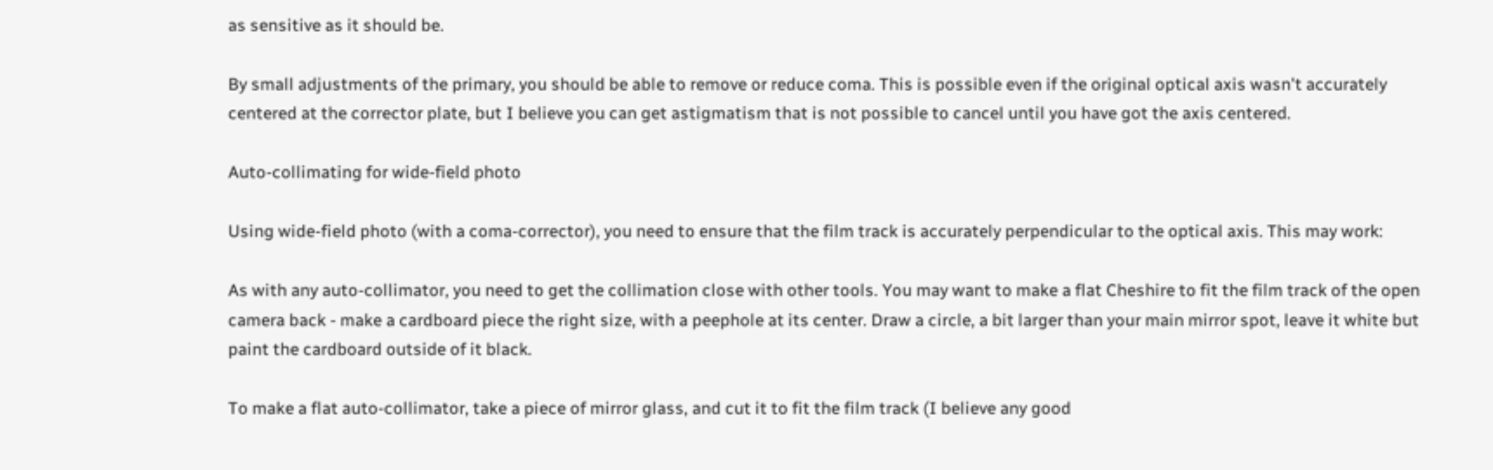as sensitive as it should be.

By small adjustments of the primary, you should be able to remove or reduce coma. This is possible even if the original optical axis wasn't accurately centered at the corrector plate, but I believe you can get astigmatism that is not possible to cancel until you have got the axis centered.

Auto-collimating for wide-field photo

Using wide-field photo (with a coma-corrector), you need to ensure that the film track is accurately perpendicular to the optical axis. This may work:

As with any auto-collimator, you need to get the collimation close with other tools. You may want to make a flat Cheshire to fit the film track of the open camera back - make a cardboard piece the right size, with a peephole at its center. Draw a circle, a bit larger than your main mirror spot, leave it white but paint the cardboard outside of it black.

To make a flat auto-collimator, take a piece of mirror glass, and cut it to fit the film track (I believe any good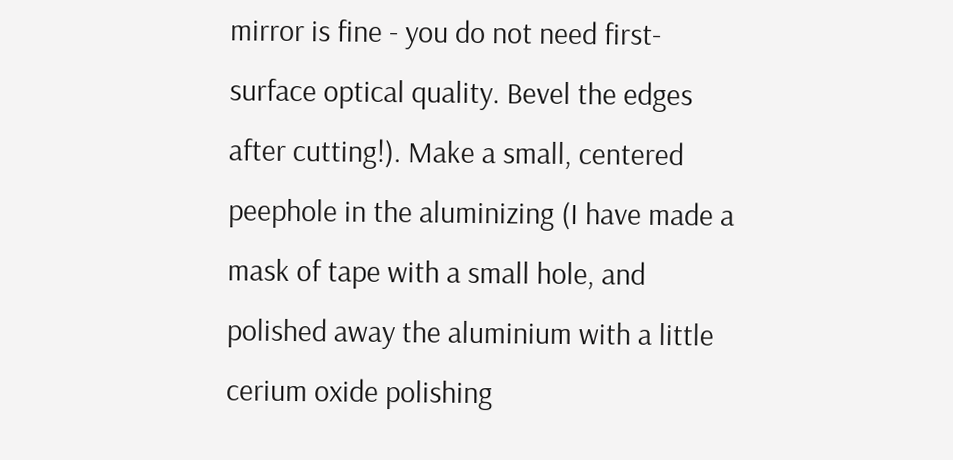mirror is fine - you do not need first-surface optical quality. Bevel the edges after cutting!). Make a small, centered peephole in the aluminizing (I have made a mask of tape with a small hole, and polished away the aluminium with a little cerium oxide polishing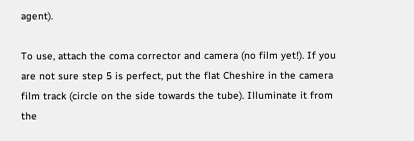agent).

To use, attach the coma corrector and camera (no film yet!). If you are not sure step 5 is perfect, put the flat Cheshire in the camera film track (circle on the side towards the tube). Illuminate it from the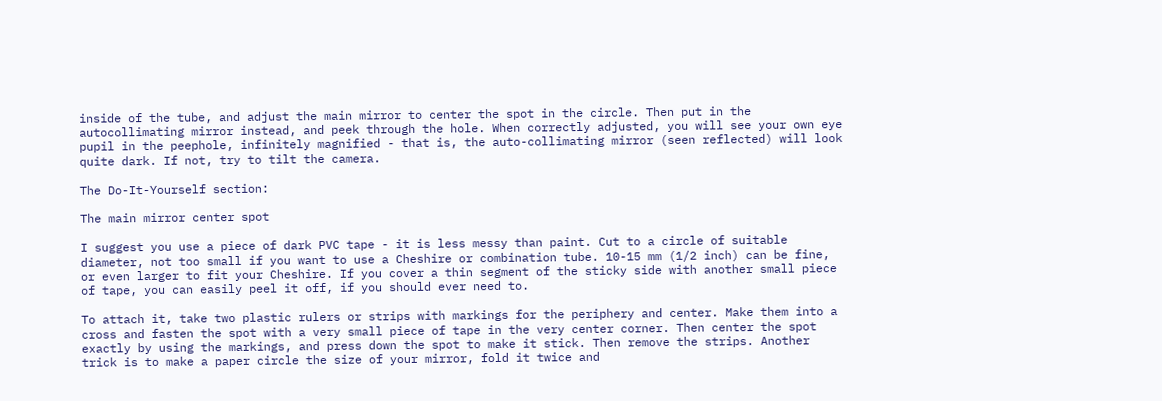inside of the tube, and adjust the main mirror to center the spot in the circle. Then put in the autocollimating mirror instead, and peek through the hole. When correctly adjusted, you will see your own eye pupil in the peephole, infinitely magnified - that is, the auto-collimating mirror (seen reflected) will look quite dark. If not, try to tilt the camera.

The Do-It-Yourself section:

The main mirror center spot

I suggest you use a piece of dark PVC tape - it is less messy than paint. Cut to a circle of suitable diameter, not too small if you want to use a Cheshire or combination tube. 10-15 mm (1/2 inch) can be fine, or even larger to fit your Cheshire. If you cover a thin segment of the sticky side with another small piece of tape, you can easily peel it off, if you should ever need to.

To attach it, take two plastic rulers or strips with markings for the periphery and center. Make them into a cross and fasten the spot with a very small piece of tape in the very center corner. Then center the spot exactly by using the markings, and press down the spot to make it stick. Then remove the strips. Another trick is to make a paper circle the size of your mirror, fold it twice and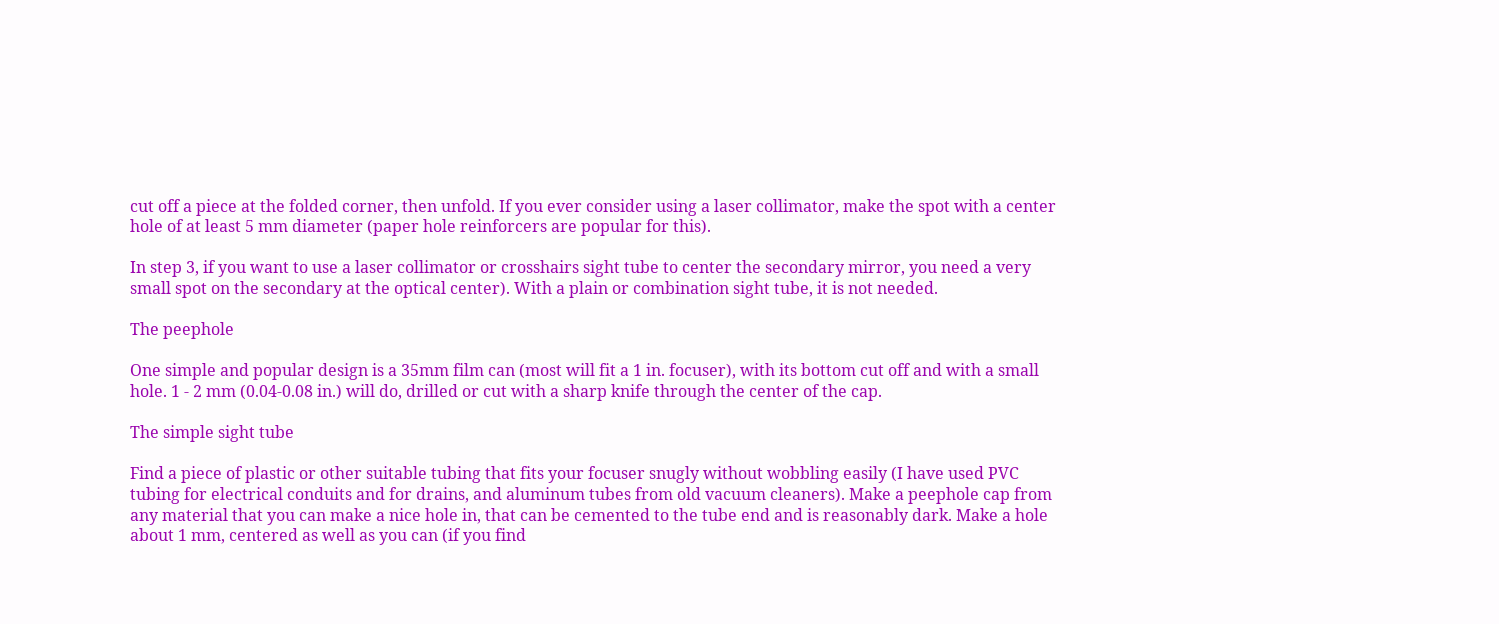cut off a piece at the folded corner, then unfold. If you ever consider using a laser collimator, make the spot with a center hole of at least 5 mm diameter (paper hole reinforcers are popular for this).

In step 3, if you want to use a laser collimator or crosshairs sight tube to center the secondary mirror, you need a very small spot on the secondary at the optical center). With a plain or combination sight tube, it is not needed.

The peephole

One simple and popular design is a 35mm film can (most will fit a 1 in. focuser), with its bottom cut off and with a small hole. 1 - 2 mm (0.04-0.08 in.) will do, drilled or cut with a sharp knife through the center of the cap.

The simple sight tube

Find a piece of plastic or other suitable tubing that fits your focuser snugly without wobbling easily (I have used PVC tubing for electrical conduits and for drains, and aluminum tubes from old vacuum cleaners). Make a peephole cap from any material that you can make a nice hole in, that can be cemented to the tube end and is reasonably dark. Make a hole about 1 mm, centered as well as you can (if you find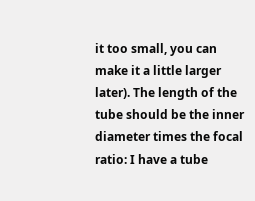it too small, you can make it a little larger later). The length of the tube should be the inner diameter times the focal ratio: I have a tube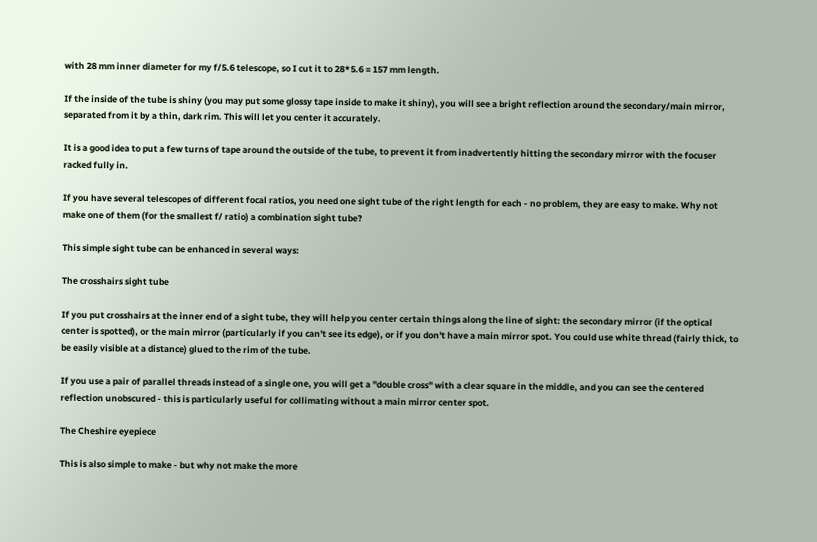with 28 mm inner diameter for my f/5.6 telescope, so I cut it to 28*5.6 = 157 mm length.

If the inside of the tube is shiny (you may put some glossy tape inside to make it shiny), you will see a bright reflection around the secondary/main mirror, separated from it by a thin, dark rim. This will let you center it accurately.

It is a good idea to put a few turns of tape around the outside of the tube, to prevent it from inadvertently hitting the secondary mirror with the focuser racked fully in.

If you have several telescopes of different focal ratios, you need one sight tube of the right length for each - no problem, they are easy to make. Why not make one of them (for the smallest f/ ratio) a combination sight tube?

This simple sight tube can be enhanced in several ways:

The crosshairs sight tube

If you put crosshairs at the inner end of a sight tube, they will help you center certain things along the line of sight: the secondary mirror (if the optical center is spotted), or the main mirror (particularly if you can't see its edge), or if you don't have a main mirror spot. You could use white thread (fairly thick, to be easily visible at a distance) glued to the rim of the tube.

If you use a pair of parallel threads instead of a single one, you will get a "double cross" with a clear square in the middle, and you can see the centered reflection unobscured - this is particularly useful for collimating without a main mirror center spot.

The Cheshire eyepiece

This is also simple to make - but why not make the more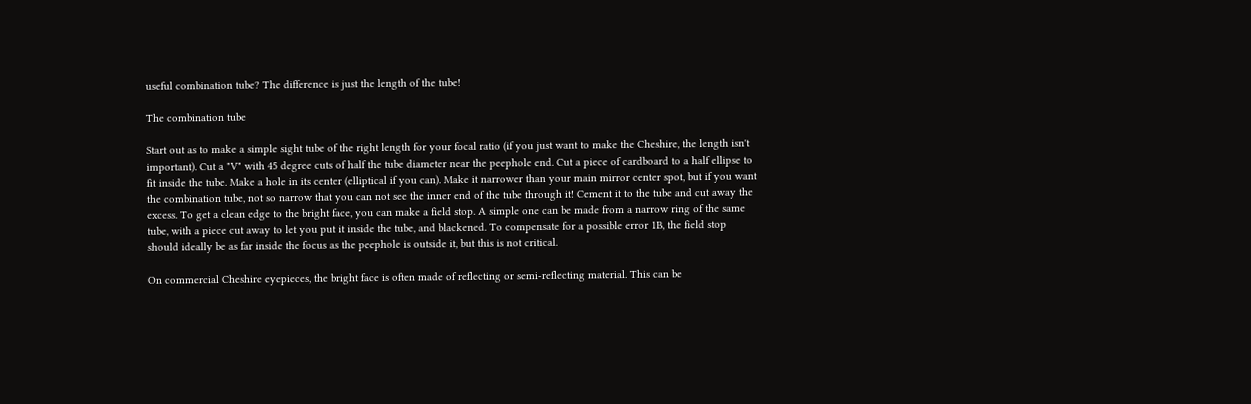useful combination tube? The difference is just the length of the tube!

The combination tube

Start out as to make a simple sight tube of the right length for your focal ratio (if you just want to make the Cheshire, the length isn't important). Cut a "V" with 45 degree cuts of half the tube diameter near the peephole end. Cut a piece of cardboard to a half ellipse to fit inside the tube. Make a hole in its center (elliptical if you can). Make it narrower than your main mirror center spot, but if you want the combination tube, not so narrow that you can not see the inner end of the tube through it! Cement it to the tube and cut away the excess. To get a clean edge to the bright face, you can make a field stop. A simple one can be made from a narrow ring of the same tube, with a piece cut away to let you put it inside the tube, and blackened. To compensate for a possible error 1B, the field stop should ideally be as far inside the focus as the peephole is outside it, but this is not critical.

On commercial Cheshire eyepieces, the bright face is often made of reflecting or semi-reflecting material. This can be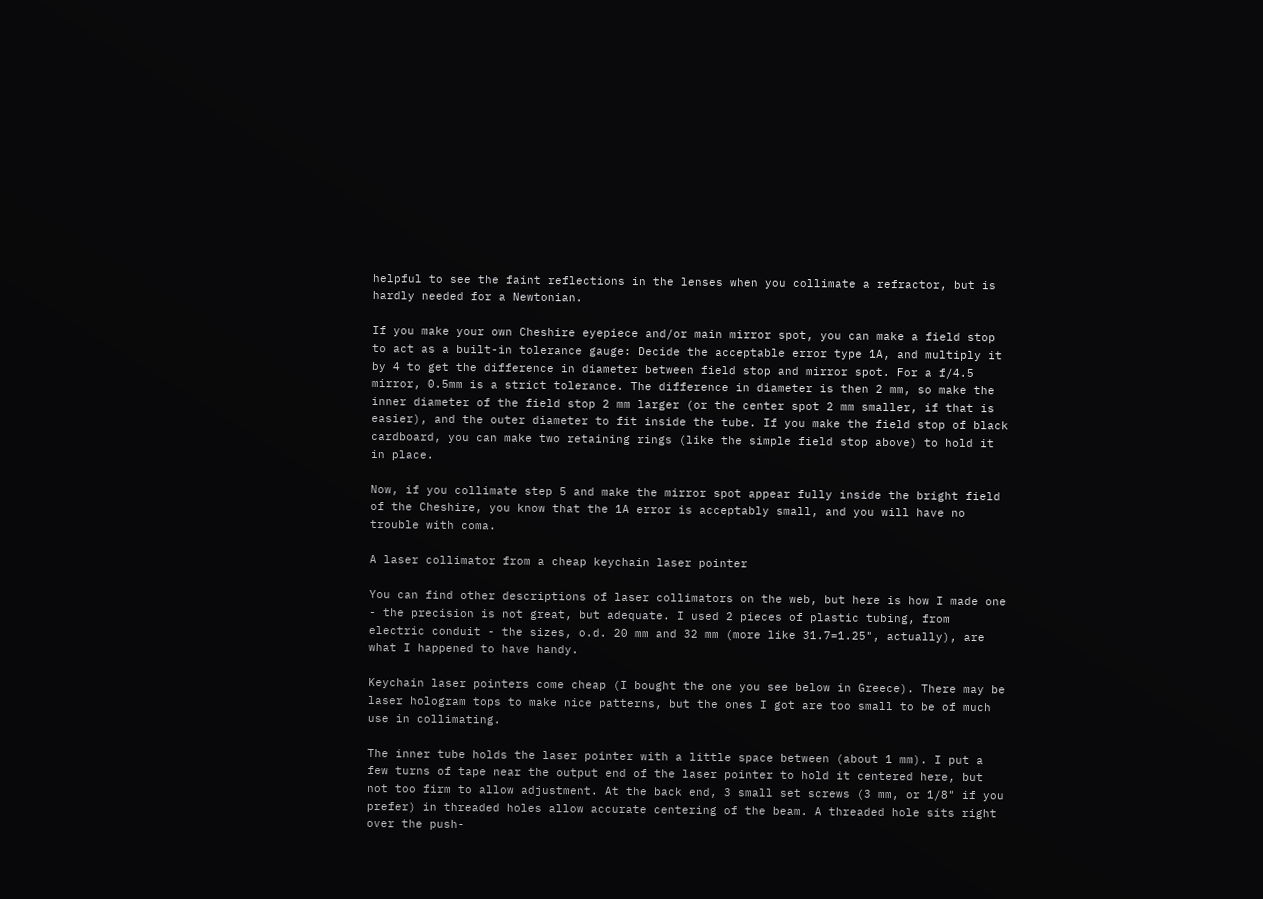helpful to see the faint reflections in the lenses when you collimate a refractor, but is hardly needed for a Newtonian.

If you make your own Cheshire eyepiece and/or main mirror spot, you can make a field stop to act as a built-in tolerance gauge: Decide the acceptable error type 1A, and multiply it by 4 to get the difference in diameter between field stop and mirror spot. For a f/4.5 mirror, 0.5mm is a strict tolerance. The difference in diameter is then 2 mm, so make the inner diameter of the field stop 2 mm larger (or the center spot 2 mm smaller, if that is easier), and the outer diameter to fit inside the tube. If you make the field stop of black cardboard, you can make two retaining rings (like the simple field stop above) to hold it in place.

Now, if you collimate step 5 and make the mirror spot appear fully inside the bright field of the Cheshire, you know that the 1A error is acceptably small, and you will have no trouble with coma.

A laser collimator from a cheap keychain laser pointer

You can find other descriptions of laser collimators on the web, but here is how I made one - the precision is not great, but adequate. I used 2 pieces of plastic tubing, from electric conduit - the sizes, o.d. 20 mm and 32 mm (more like 31.7=1.25", actually), are what I happened to have handy.

Keychain laser pointers come cheap (I bought the one you see below in Greece). There may be laser hologram tops to make nice patterns, but the ones I got are too small to be of much use in collimating.

The inner tube holds the laser pointer with a little space between (about 1 mm). I put a few turns of tape near the output end of the laser pointer to hold it centered here, but not too firm to allow adjustment. At the back end, 3 small set screws (3 mm, or 1/8" if you prefer) in threaded holes allow accurate centering of the beam. A threaded hole sits right over the push-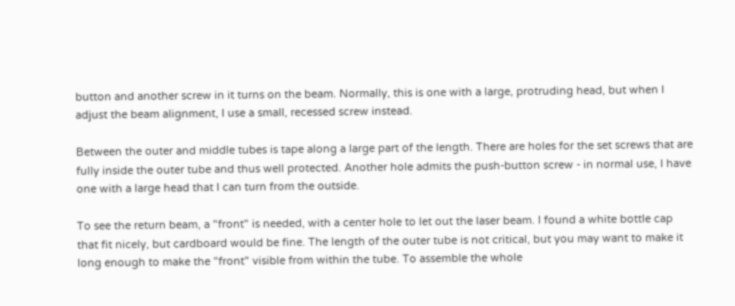button and another screw in it turns on the beam. Normally, this is one with a large, protruding head, but when I adjust the beam alignment, I use a small, recessed screw instead.

Between the outer and middle tubes is tape along a large part of the length. There are holes for the set screws that are fully inside the outer tube and thus well protected. Another hole admits the push-button screw - in normal use, I have one with a large head that I can turn from the outside.

To see the return beam, a "front" is needed, with a center hole to let out the laser beam. I found a white bottle cap that fit nicely, but cardboard would be fine. The length of the outer tube is not critical, but you may want to make it long enough to make the "front" visible from within the tube. To assemble the whole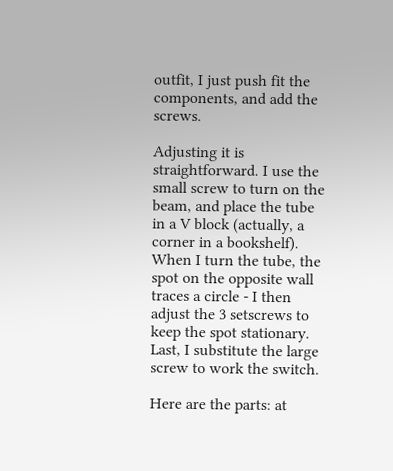outfit, I just push fit the components, and add the screws.

Adjusting it is straightforward. I use the small screw to turn on the beam, and place the tube in a V block (actually, a corner in a bookshelf). When I turn the tube, the spot on the opposite wall traces a circle - I then adjust the 3 setscrews to keep the spot stationary. Last, I substitute the large screw to work the switch.

Here are the parts: at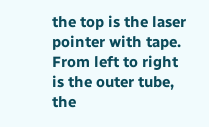the top is the laser pointer with tape. From left to right is the outer tube, the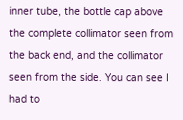inner tube, the bottle cap above the complete collimator seen from the back end, and the collimator seen from the side. You can see I had to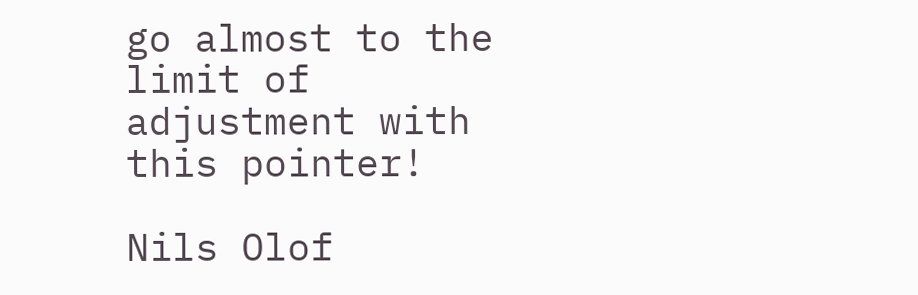go almost to the limit of adjustment with this pointer!

Nils Olof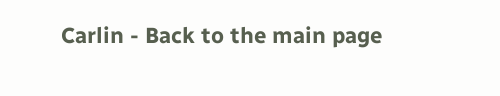Carlin - Back to the main page